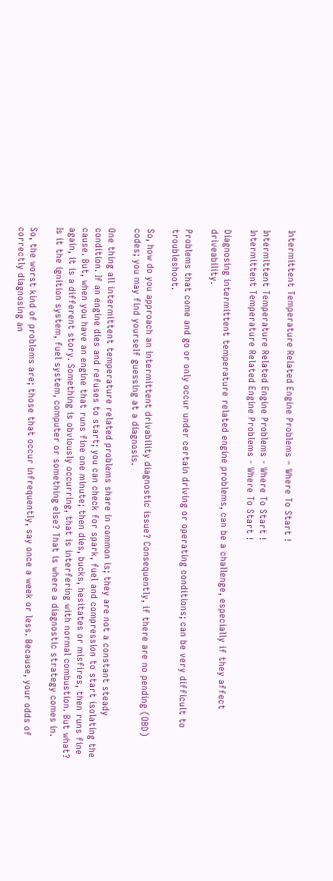Intermittent Temperature Related Engine Problems – Where To Start !

Intermittent Temperature Related Engine Problems - Where To Start !
Intermittent Temperature Related Engine Problems - Where To Start !

Diagnosing intermittent temperature related engine problems, can be a challenge, especially if they affect driveability.

Problems that come and go or only occur under certain driving or operating conditions; can be very difficult to troubleshoot.

So, how do you approach an intermittent drivability diagnostic issue? Consequently, if there are no pending (OBD) codes; you may find yourself guessing at a diagnosis.

One thing all intermittent temperature related problems share in common is; they are not a constant steady condition. If an engine dies and refuses to start; you can check for spark, fuel and compression to start isolating the cause. But, when you have an engine that runs fine one minute; then dies, bucks, hesitates or misfires, then runs fine again, it is a different story. Something is obviously occurring, that is interfering with normal combustion. But what? Is it the ignition system, fuel system, computer or something else? That is where a diagnostic strategy comes in.

So, the worst kind of problems are; those that occur infrequently, say once a week or less. Because, your odds of correctly diagnosing an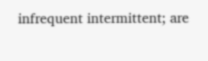infrequent intermittent; are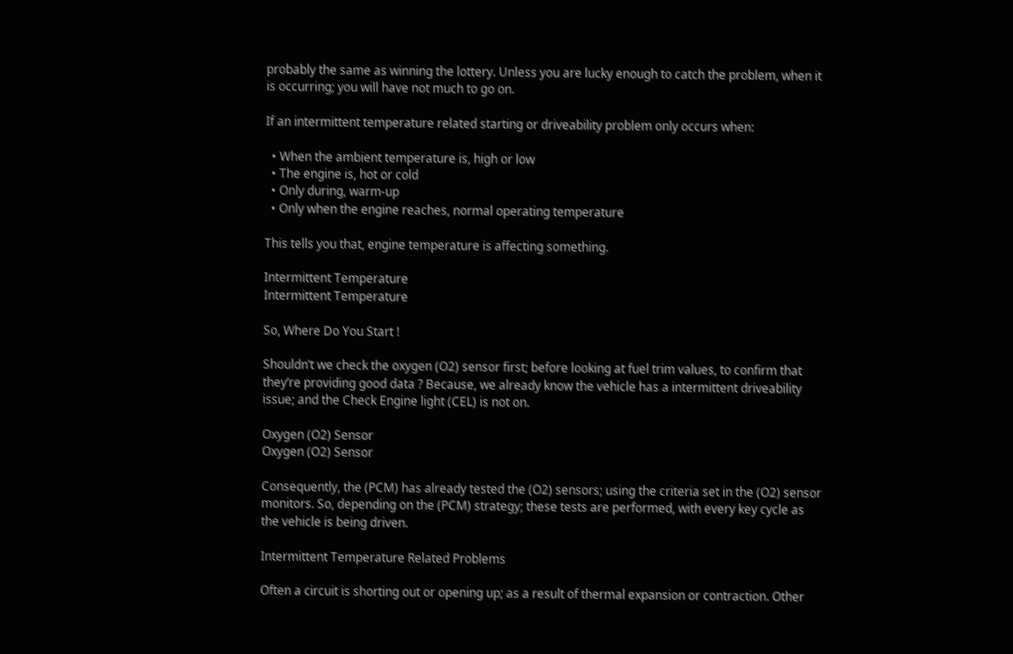probably the same as winning the lottery. Unless you are lucky enough to catch the problem, when it is occurring; you will have not much to go on.

If an intermittent temperature related starting or driveability problem only occurs when:

  • When the ambient temperature is, high or low
  • The engine is, hot or cold
  • Only during, warm-up
  • Only when the engine reaches, normal operating temperature

This tells you that, engine temperature is affecting something.

Intermittent Temperature
Intermittent Temperature

So, Where Do You Start !

Shouldn’t we check the oxygen (O2) sensor first; before looking at fuel trim values, to confirm that they’re providing good data ? Because, we already know the vehicle has a intermittent driveability issue; and the Check Engine light (CEL) is not on.

Oxygen (O2) Sensor
Oxygen (O2) Sensor

Consequently, the (PCM) has already tested the (O2) sensors; using the criteria set in the (O2) sensor monitors. So, depending on the (PCM) strategy; these tests are performed, with every key cycle as the vehicle is being driven.

Intermittent Temperature Related Problems

Often a circuit is shorting out or opening up; as a result of thermal expansion or contraction. Other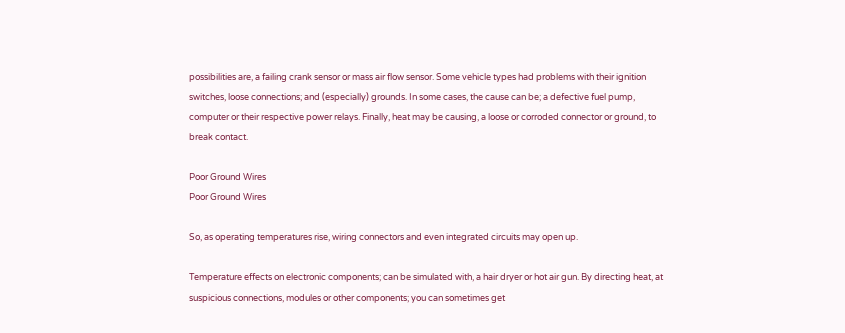possibilities are, a failing crank sensor or mass air flow sensor. Some vehicle types had problems with their ignition switches, loose connections; and (especially) grounds. In some cases, the cause can be; a defective fuel pump, computer or their respective power relays. Finally, heat may be causing, a loose or corroded connector or ground, to break contact.

Poor Ground Wires
Poor Ground Wires

So, as operating temperatures rise, wiring connectors and even integrated circuits may open up.

Temperature effects on electronic components; can be simulated with, a hair dryer or hot air gun. By directing heat, at suspicious connections, modules or other components; you can sometimes get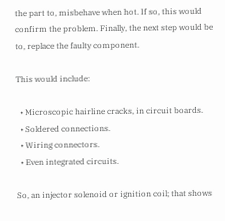the part to, misbehave when hot. If so, this would confirm the problem. Finally, the next step would be to, replace the faulty component.

This would include:

  • Microscopic hairline cracks, in circuit boards.
  • Soldered connections.
  • Wiring connectors.
  • Even integrated circuits.

So, an injector solenoid or ignition coil; that shows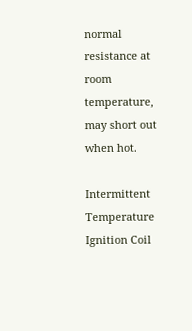normal resistance at room temperature, may short out when hot.

Intermittent Temperature
Ignition Coil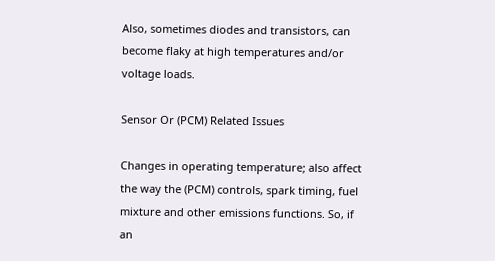Also, sometimes diodes and transistors, can become flaky at high temperatures and/or voltage loads.

Sensor Or (PCM) Related Issues

Changes in operating temperature; also affect the way the (PCM) controls, spark timing, fuel mixture and other emissions functions. So, if an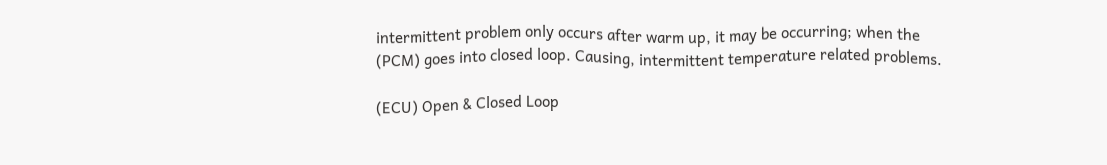intermittent problem only occurs after warm up, it may be occurring; when the (PCM) goes into closed loop. Causing, intermittent temperature related problems.

(ECU) Open & Closed Loop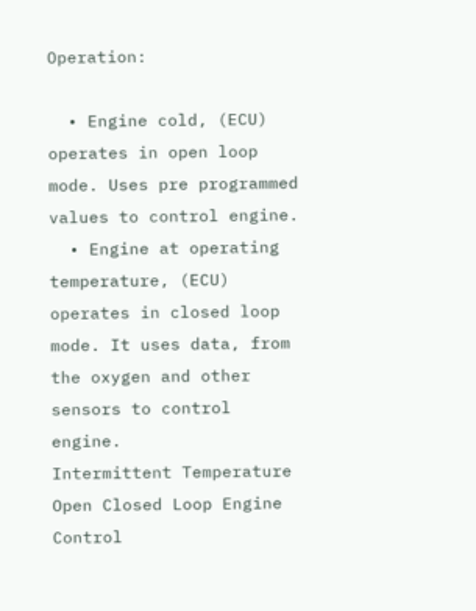Operation:

  • Engine cold, (ECU) operates in open loop mode. Uses pre programmed values to control engine.
  • Engine at operating temperature, (ECU) operates in closed loop mode. It uses data, from the oxygen and other sensors to control engine.
Intermittent Temperature
Open Closed Loop Engine Control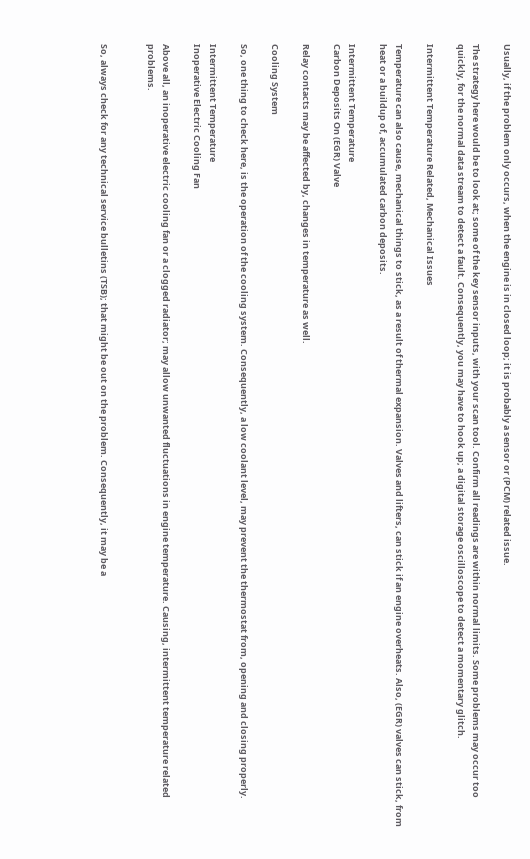Usually, if the problem only occurs, when the engine is in closed loop; it is probably a sensor or (PCM) related issue.

The strategy here would be to look at; some of the key sensor inputs, with your scan tool. Confirm all readings are within normal limits. Some problems may occur too quickly, for the normal data stream to detect a fault. Consequently, you may have to hook up; a digital storage oscilloscope to detect a momentary glitch.

Intermittent Temperature Related, Mechanical Issues

Temperature can also cause, mechanical things to stick, as a result of thermal expansion. Valves and lifters, can stick if an engine overheats. Also, (EGR) valves can stick, from heat or a buildup of, accumulated carbon deposits.

Intermittent Temperature
Carbon Deposits On (EGR) Valve

Relay contacts may be affected by, changes in temperature as well.

Cooling System

So, one thing to check here, is the operation of the cooling system. Consequently, a low coolant level, may prevent the thermostat from, opening and closing properly.

Intermittent Temperature
Inoperative Electric Cooling Fan

Above all, an inoperative electric cooling fan or a clogged radiator; may allow unwanted fluctuations in engine temperature. Causing, intermittent temperature related problems.


So, always check for any technical service bulletins (TSB); that might be out on the problem. Consequently, it may be a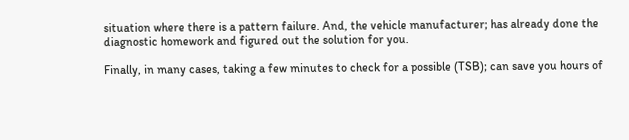situation where there is a pattern failure. And, the vehicle manufacturer; has already done the diagnostic homework and figured out the solution for you.

Finally, in many cases, taking a few minutes to check for a possible (TSB); can save you hours of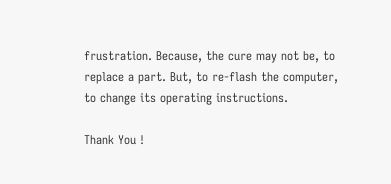frustration. Because, the cure may not be, to replace a part. But, to re-flash the computer, to change its operating instructions.

Thank You !